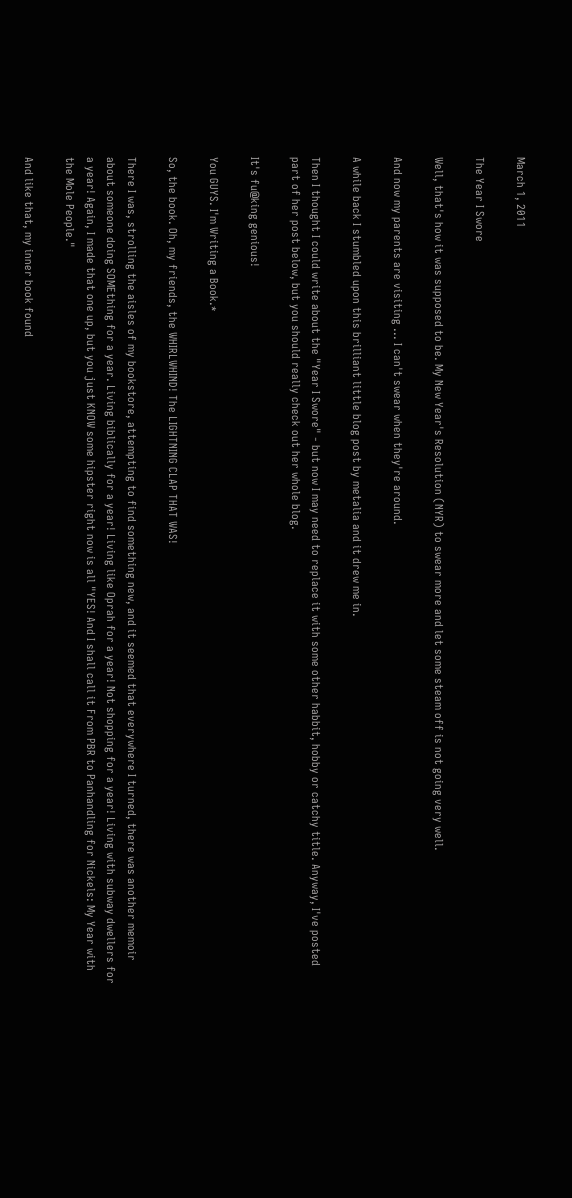March 1, 2011

The Year I Swore

Well, that's how it was supposed to be. My New Year's Resolution (NYR) to swear more and let some steam off is not going very well.

And now my parents are visiting ... I can't swear when they're around.

A while back I stumbled upon this brilliant little blog post by metalia and it drew me in.

Then I thought I could write about the "Year I Swore" - but now I may need to replace it with some other habbit, hobby or catchy title. Anyway, I've posted part of her post below, but you should really check out her whole blog.

It's fu@king genious!

You GUYS. I'm Writing a Book.*

So, the book. Oh, my friends, the WHIRLWHIND! The LIGHTNING CLAP THAT WAS!

There I was, strolling the aisles of my bookstore, attempting to find something new, and it seemed that everywhere I turned, there was another memoir about someone doing SOMEthing for a year. Living biblically for a year! Living like Oprah for a year! Not shopping for a year! Living with subway dwellers for a year! Again, I made that one up, but you just KNOW some hipster right now is all "YES! And I shall call it From PBR to Panhandling for Nickels: My Year with the Mole People."

And like that, my inner book found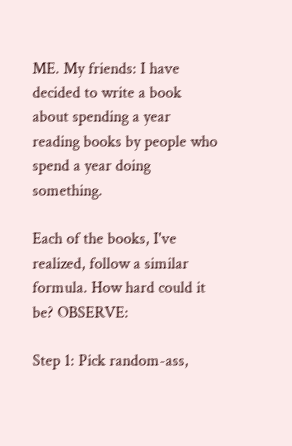ME. My friends: I have decided to write a book about spending a year reading books by people who spend a year doing something.

Each of the books, I've realized, follow a similar formula. How hard could it be? OBSERVE:

Step 1: Pick random-ass,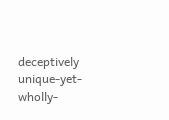deceptively unique-yet-wholly-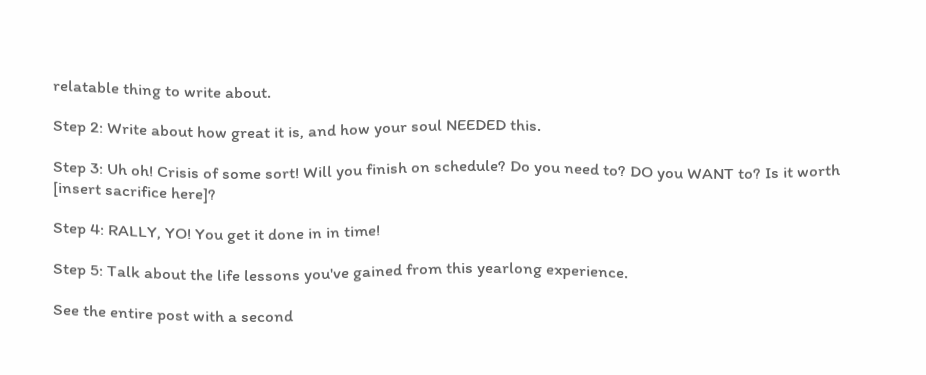relatable thing to write about.

Step 2: Write about how great it is, and how your soul NEEDED this.

Step 3: Uh oh! Crisis of some sort! Will you finish on schedule? Do you need to? DO you WANT to? Is it worth [insert sacrifice here]?

Step 4: RALLY, YO! You get it done in in time!

Step 5: Talk about the life lessons you've gained from this yearlong experience.

See the entire post with a second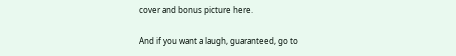cover and bonus picture here.

And if you want a laugh, guaranteed, go to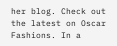her blog. Check out the latest on Oscar Fashions. In a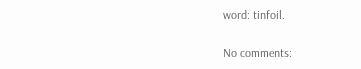word: tinfoil.

No comments: